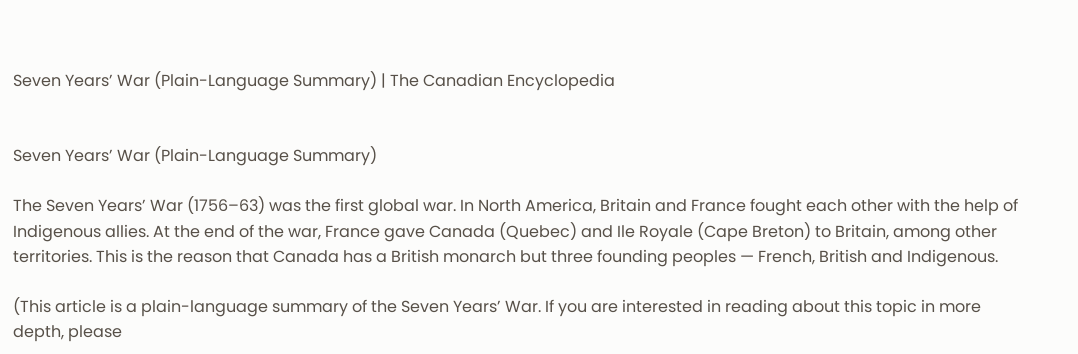Seven Years’ War (Plain-Language Summary) | The Canadian Encyclopedia


Seven Years’ War (Plain-Language Summary)

The Seven Years’ War (1756–63) was the first global war. In North America, Britain and France fought each other with the help of Indigenous allies. At the end of the war, France gave Canada (Quebec) and Ile Royale (Cape Breton) to Britain, among other territories. This is the reason that Canada has a British monarch but three founding peoples — French, British and Indigenous.

(This article is a plain-language summary of the Seven Years’ War. If you are interested in reading about this topic in more depth, please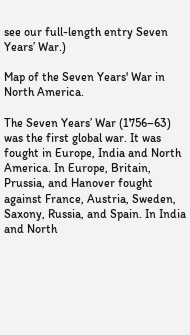see our full-length entry Seven Years’ War.)

Map of the Seven Years' War in North America.

The Seven Years’ War (1756–63) was the first global war. It was fought in Europe, India and North America. In Europe, Britain, Prussia, and Hanover fought against France, Austria, Sweden, Saxony, Russia, and Spain. In India and North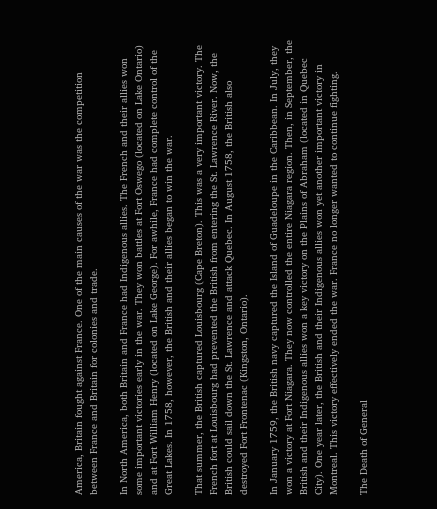America, Britain fought against France. One of the main causes of the war was the competition between France and Britain for colonies and trade.

In North America, both Britain and France had Indigenous allies. The French and their allies won some important victories early in the war. They won battles at Fort Oswego (located on Lake Ontario) and at Fort William Henry (located on Lake George). For awhile, France had complete control of the Great Lakes. In 1758, however, the British and their allies began to win the war.

That summer, the British captured Louisbourg (Cape Breton). This was a very important victory. The French fort at Louisbourg had prevented the British from entering the St. Lawrence River. Now, the British could sail down the St. Lawrence and attack Quebec. In August 1758, the British also destroyed Fort Frontenac (Kingston, Ontario).

In January 1759, the British navy captured the Island of Guadeloupe in the Caribbean. In July, they won a victory at Fort Niagara. They now controlled the entire Niagara region. Then, in September, the British and their Indigenous allies won a key victory on the Plains of Abraham (located in Quebec City). One year later, the British and their Indigenous allies won yet another important victory in Montreal. This victory effectively ended the war. France no longer wanted to continue fighting.

The Death of General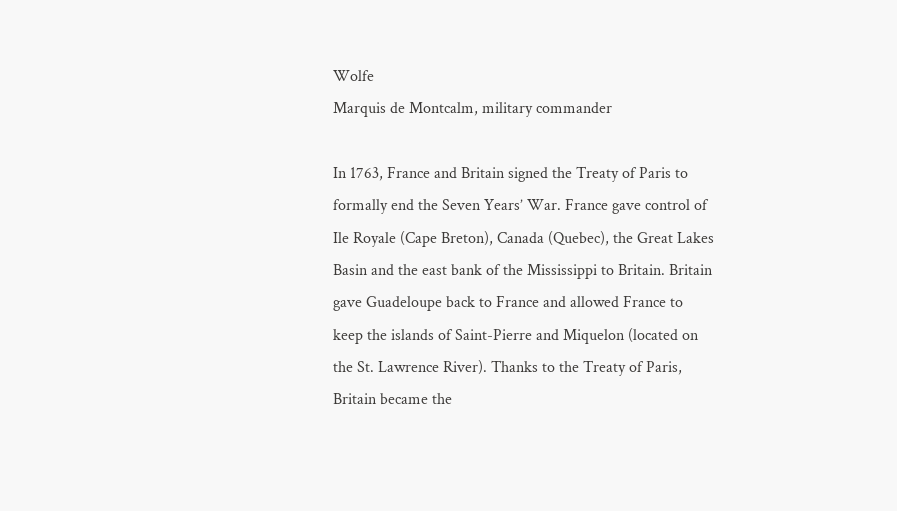Wolfe
Marquis de Montcalm, military commander

In 1763, France and Britain signed the Treaty of Paris to formally end the Seven Years’ War. France gave control of Ile Royale (Cape Breton), Canada (Quebec), the Great Lakes Basin and the east bank of the Mississippi to Britain. Britain gave Guadeloupe back to France and allowed France to keep the islands of Saint-Pierre and Miquelon (located on the St. Lawrence River). Thanks to the Treaty of Paris, Britain became the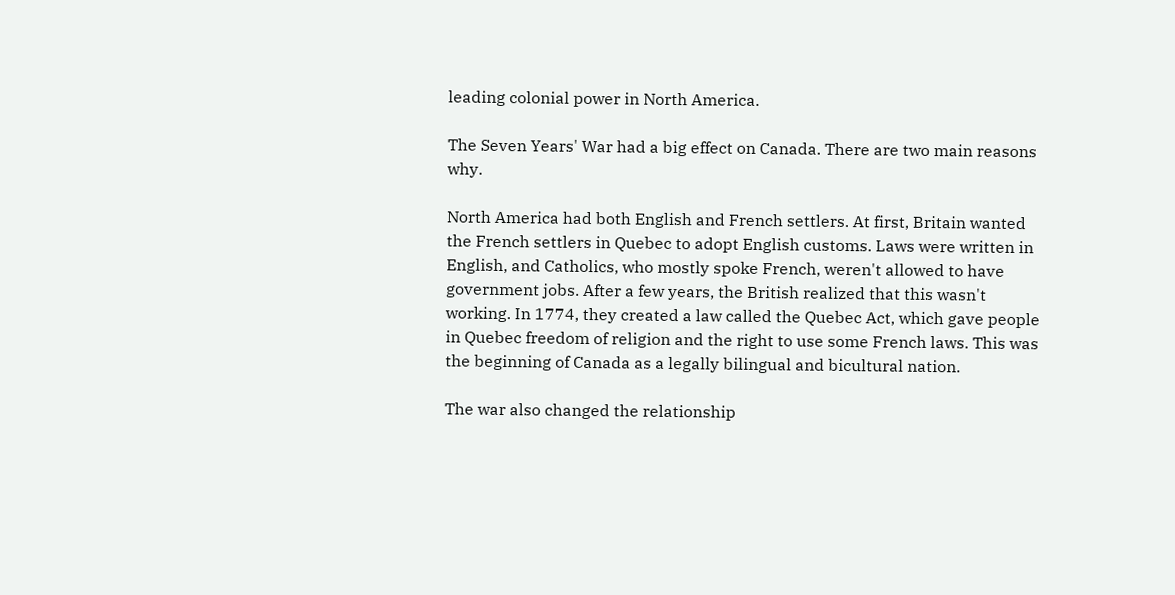leading colonial power in North America.

The Seven Years' War had a big effect on Canada. There are two main reasons why.

North America had both English and French settlers. At first, Britain wanted the French settlers in Quebec to adopt English customs. Laws were written in English, and Catholics, who mostly spoke French, weren't allowed to have government jobs. After a few years, the British realized that this wasn't working. In 1774, they created a law called the Quebec Act, which gave people in Quebec freedom of religion and the right to use some French laws. This was the beginning of Canada as a legally bilingual and bicultural nation.

The war also changed the relationship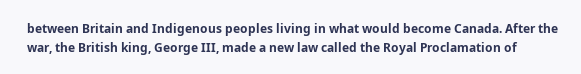between Britain and Indigenous peoples living in what would become Canada. After the war, the British king, George III, made a new law called the Royal Proclamation of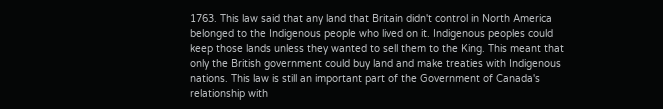1763. This law said that any land that Britain didn't control in North America belonged to the Indigenous people who lived on it. Indigenous peoples could keep those lands unless they wanted to sell them to the King. This meant that only the British government could buy land and make treaties with Indigenous nations. This law is still an important part of the Government of Canada's relationship with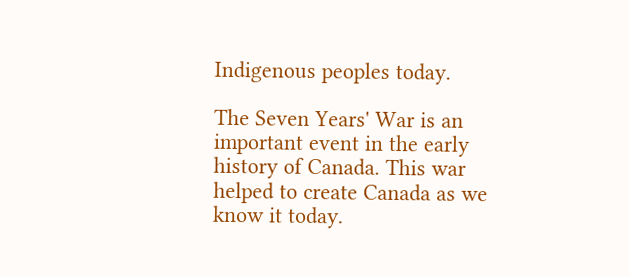Indigenous peoples today.

The Seven Years' War is an important event in the early history of Canada. This war helped to create Canada as we know it today.